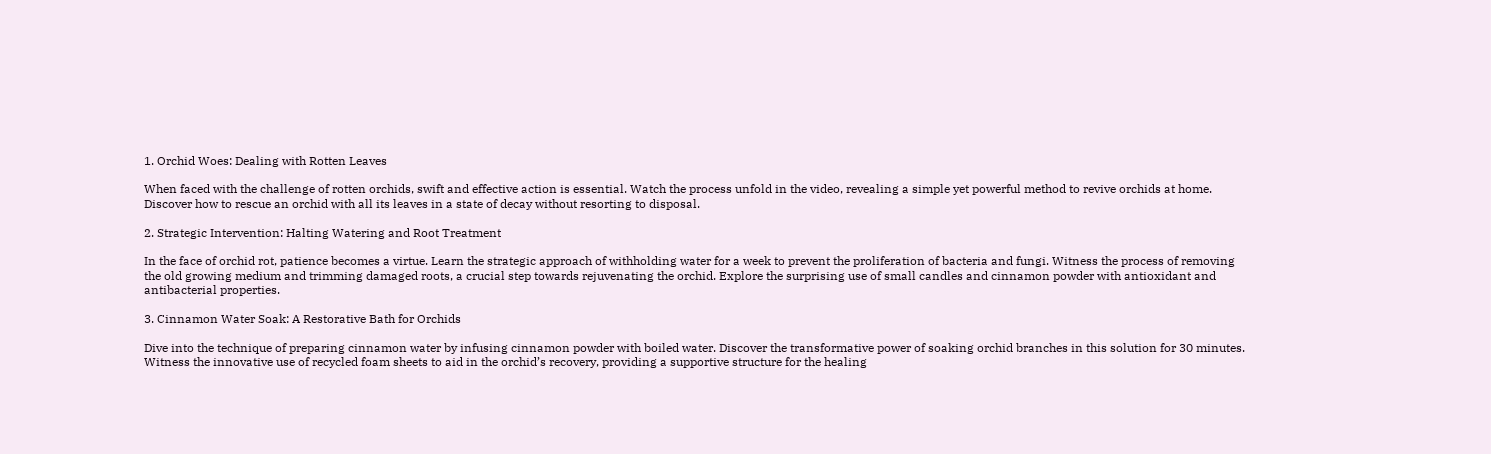1. Orchid Woes: Dealing with Rotten Leaves

When faced with the challenge of rotten orchids, swift and effective action is essential. Watch the process unfold in the video, revealing a simple yet powerful method to revive orchids at home. Discover how to rescue an orchid with all its leaves in a state of decay without resorting to disposal.

2. Strategic Intervention: Halting Watering and Root Treatment

In the face of orchid rot, patience becomes a virtue. Learn the strategic approach of withholding water for a week to prevent the proliferation of bacteria and fungi. Witness the process of removing the old growing medium and trimming damaged roots, a crucial step towards rejuvenating the orchid. Explore the surprising use of small candles and cinnamon powder with antioxidant and antibacterial properties.

3. Cinnamon Water Soak: A Restorative Bath for Orchids

Dive into the technique of preparing cinnamon water by infusing cinnamon powder with boiled water. Discover the transformative power of soaking orchid branches in this solution for 30 minutes. Witness the innovative use of recycled foam sheets to aid in the orchid’s recovery, providing a supportive structure for the healing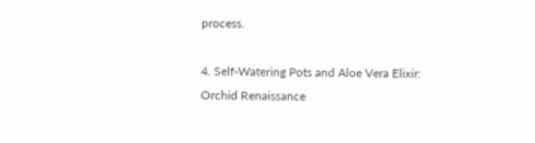process.

4. Self-Watering Pots and Aloe Vera Elixir: Orchid Renaissance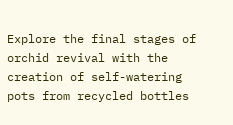Explore the final stages of orchid revival with the creation of self-watering pots from recycled bottles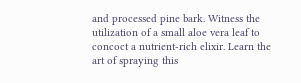and processed pine bark. Witness the utilization of a small aloe vera leaf to concoct a nutrient-rich elixir. Learn the art of spraying this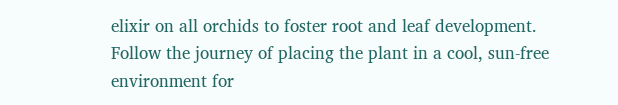elixir on all orchids to foster root and leaf development. Follow the journey of placing the plant in a cool, sun-free environment for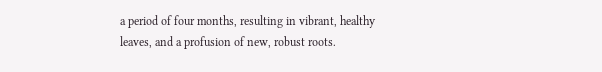a period of four months, resulting in vibrant, healthy leaves, and a profusion of new, robust roots.